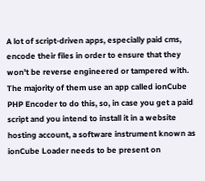A lot of script-driven apps, especially paid cms, encode their files in order to ensure that they won't be reverse engineered or tampered with. The majority of them use an app called ionCube PHP Encoder to do this, so, in case you get a paid script and you intend to install it in a website hosting account, a software instrument known as ionCube Loader needs to be present on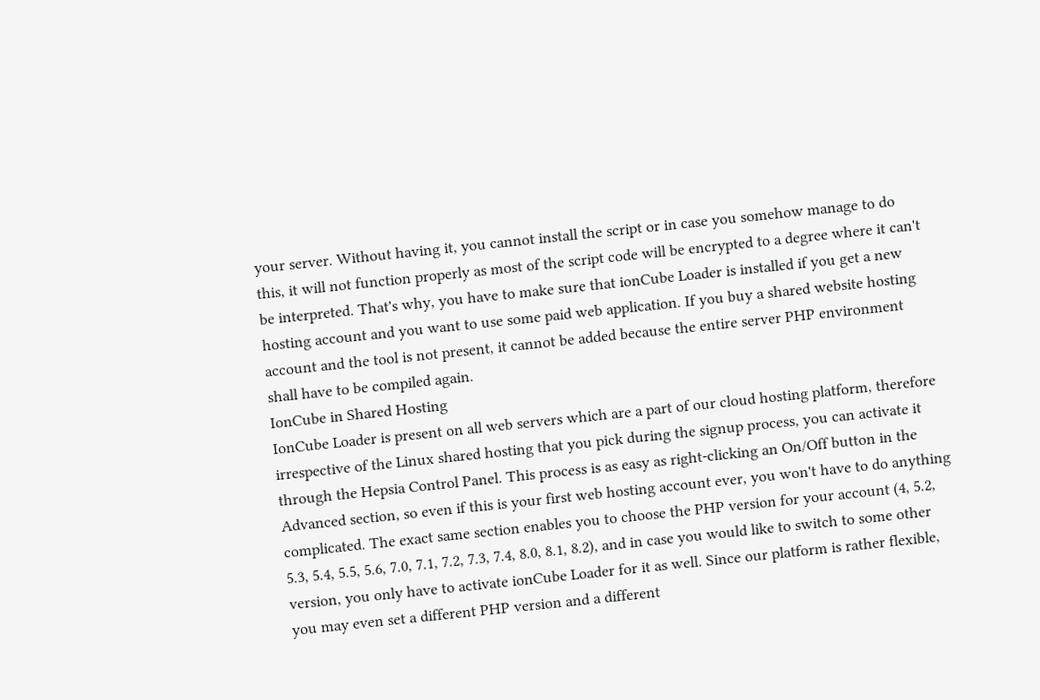your server. Without having it, you cannot install the script or in case you somehow manage to do this, it will not function properly as most of the script code will be encrypted to a degree where it can't be interpreted. That's why, you have to make sure that ionCube Loader is installed if you get a new hosting account and you want to use some paid web application. If you buy a shared website hosting account and the tool is not present, it cannot be added because the entire server PHP environment shall have to be compiled again.
IonCube in Shared Hosting
IonCube Loader is present on all web servers which are a part of our cloud hosting platform, therefore irrespective of the Linux shared hosting that you pick during the signup process, you can activate it through the Hepsia Control Panel. This process is as easy as right-clicking an On/Off button in the Advanced section, so even if this is your first web hosting account ever, you won't have to do anything complicated. The exact same section enables you to choose the PHP version for your account (4, 5.2, 5.3, 5.4, 5.5, 5.6, 7.0, 7.1, 7.2, 7.3, 7.4, 8.0, 8.1, 8.2), and in case you would like to switch to some other version, you only have to activate ionCube Loader for it as well. Since our platform is rather flexible, you may even set a different PHP version and a different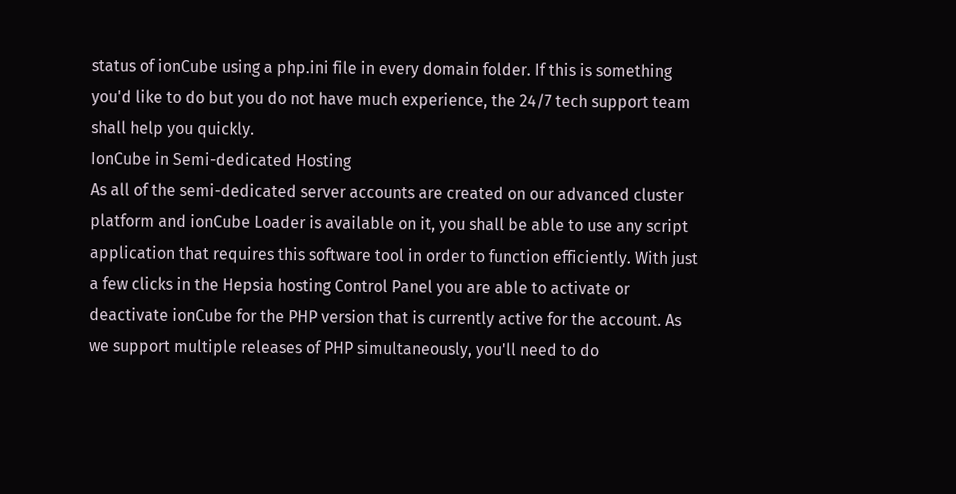status of ionCube using a php.ini file in every domain folder. If this is something you'd like to do but you do not have much experience, the 24/7 tech support team shall help you quickly.
IonCube in Semi-dedicated Hosting
As all of the semi-dedicated server accounts are created on our advanced cluster platform and ionCube Loader is available on it, you shall be able to use any script application that requires this software tool in order to function efficiently. With just a few clicks in the Hepsia hosting Control Panel you are able to activate or deactivate ionCube for the PHP version that is currently active for the account. As we support multiple releases of PHP simultaneously, you'll need to do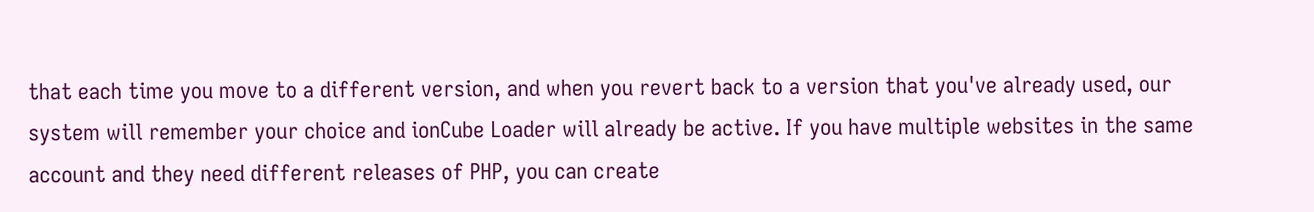that each time you move to a different version, and when you revert back to a version that you've already used, our system will remember your choice and ionCube Loader will already be active. If you have multiple websites in the same account and they need different releases of PHP, you can create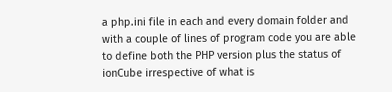a php.ini file in each and every domain folder and with a couple of lines of program code you are able to define both the PHP version plus the status of ionCube irrespective of what is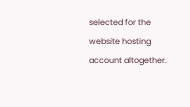selected for the website hosting account altogether.